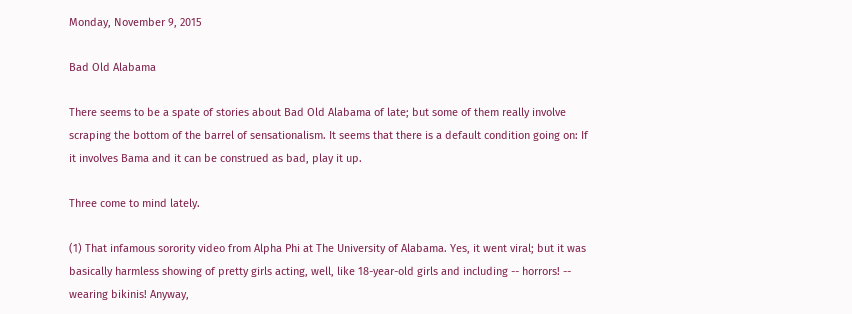Monday, November 9, 2015

Bad Old Alabama

There seems to be a spate of stories about Bad Old Alabama of late; but some of them really involve scraping the bottom of the barrel of sensationalism. It seems that there is a default condition going on: If it involves Bama and it can be construed as bad, play it up.

Three come to mind lately.

(1) That infamous sorority video from Alpha Phi at The University of Alabama. Yes, it went viral; but it was basically harmless showing of pretty girls acting, well, like 18-year-old girls and including -- horrors! -- wearing bikinis! Anyway,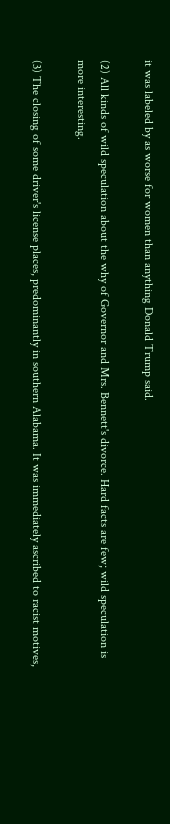it was labeled by as worse for women than anything Donald Trump said.

(2) All kinds of wild speculation about the why of Governor and Mrs. Bennett's divorce. Hard facts are few; wild speculation is more interesting.

(3) The closing of some driver's license places, predominantly in southern Alabama. It was immediately ascribed to racist motives,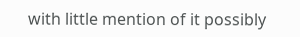with little mention of it possibly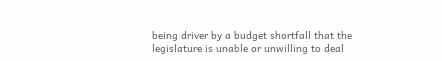being driver by a budget shortfall that the legislature is unable or unwilling to deal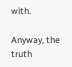with.

Anyway, the truth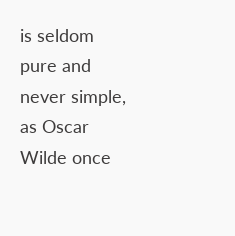is seldom pure and never simple, as Oscar Wilde once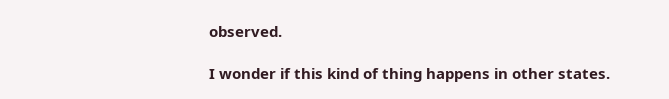observed.

I wonder if this kind of thing happens in other states.